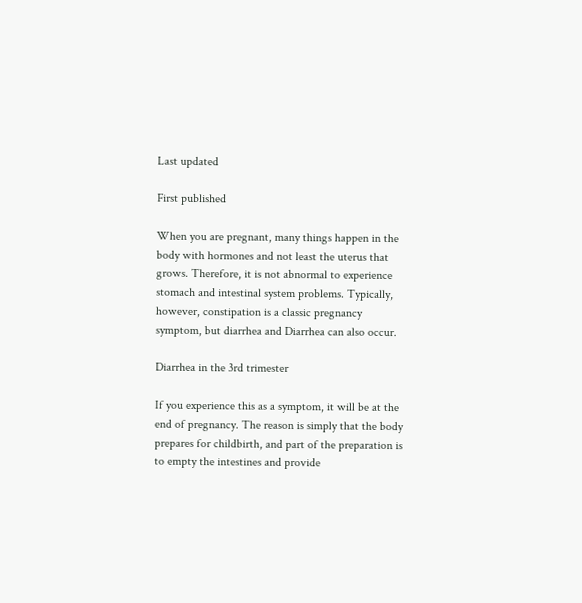Last updated

First published

When you are pregnant, many things happen in the body with hormones and not least the uterus that grows. Therefore, it is not abnormal to experience stomach and intestinal system problems. Typically, however, constipation is a classic pregnancy symptom, but diarrhea and Diarrhea can also occur.

Diarrhea in the 3rd trimester

If you experience this as a symptom, it will be at the end of pregnancy. The reason is simply that the body prepares for childbirth, and part of the preparation is to empty the intestines and provide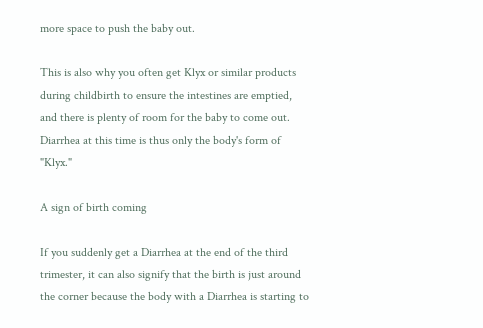more space to push the baby out.

This is also why you often get Klyx or similar products during childbirth to ensure the intestines are emptied, and there is plenty of room for the baby to come out. Diarrhea at this time is thus only the body's form of "Klyx."

A sign of birth coming

If you suddenly get a Diarrhea at the end of the third trimester, it can also signify that the birth is just around the corner because the body with a Diarrhea is starting to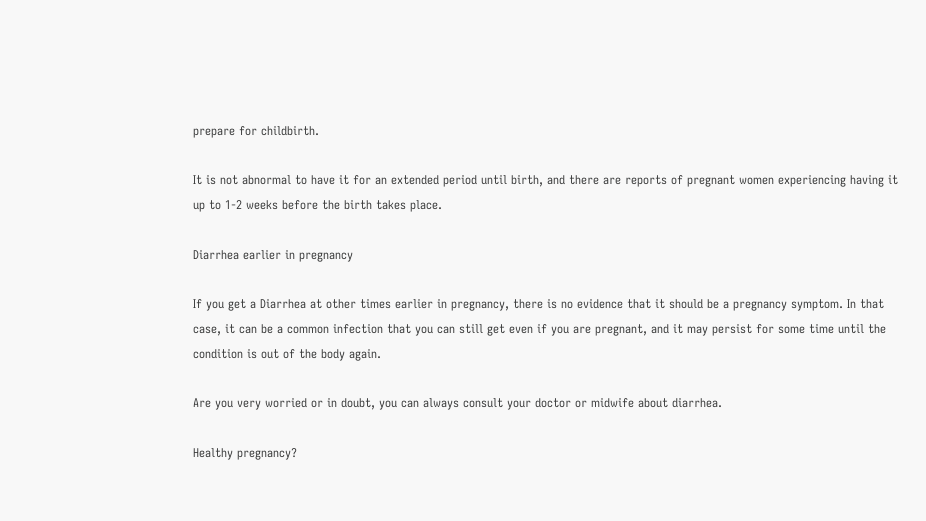prepare for childbirth.

It is not abnormal to have it for an extended period until birth, and there are reports of pregnant women experiencing having it up to 1-2 weeks before the birth takes place.

Diarrhea earlier in pregnancy

If you get a Diarrhea at other times earlier in pregnancy, there is no evidence that it should be a pregnancy symptom. In that case, it can be a common infection that you can still get even if you are pregnant, and it may persist for some time until the condition is out of the body again.

Are you very worried or in doubt, you can always consult your doctor or midwife about diarrhea.

Healthy pregnancy?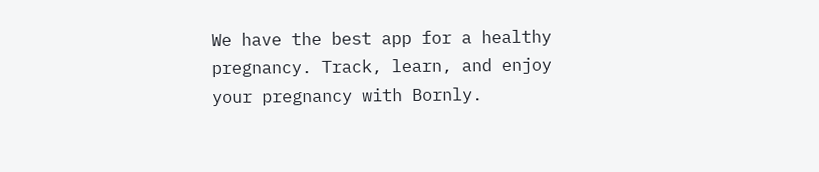We have the best app for a healthy pregnancy. Track, learn, and enjoy your pregnancy with Bornly.